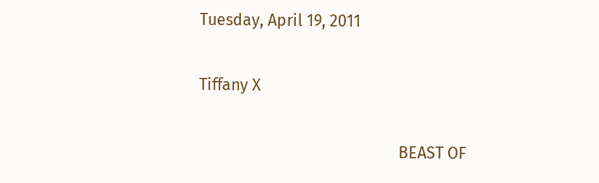Tuesday, April 19, 2011

Tiffany X

                                                  BEAST OF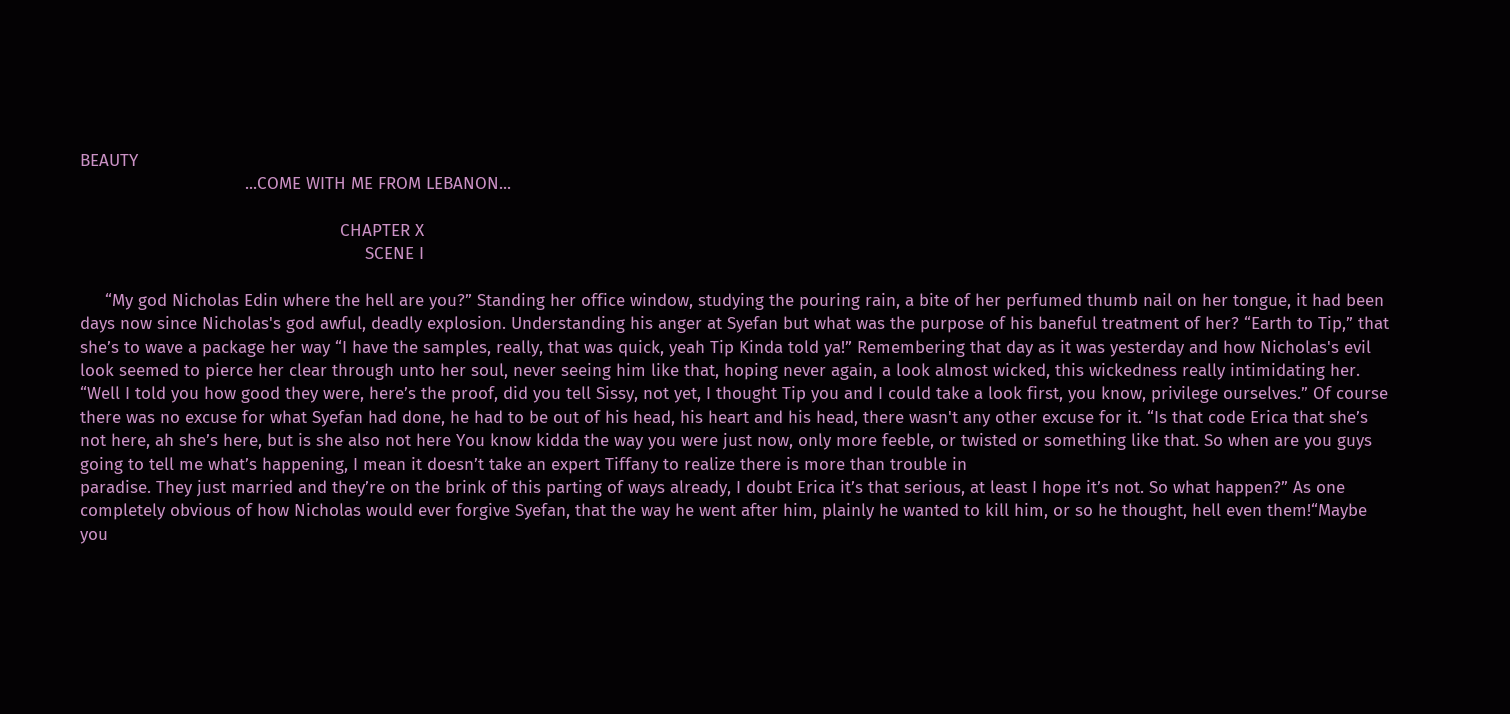BEAUTY
                                 ...COME WITH ME FROM LEBANON...

                                                    CHAPTER X
                                                         SCENE I

     “My god Nicholas Edin where the hell are you?” Standing her office window, studying the pouring rain, a bite of her perfumed thumb nail on her tongue, it had been days now since Nicholas's god awful, deadly explosion. Understanding his anger at Syefan but what was the purpose of his baneful treatment of her? “Earth to Tip,” that she’s to wave a package her way “I have the samples, really, that was quick, yeah Tip Kinda told ya!” Remembering that day as it was yesterday and how Nicholas's evil look seemed to pierce her clear through unto her soul, never seeing him like that, hoping never again, a look almost wicked, this wickedness really intimidating her. “Well I told you how good they were, here’s the proof, did you tell Sissy, not yet, I thought Tip you and I could take a look first, you know, privilege ourselves.” Of course there was no excuse for what Syefan had done, he had to be out of his head, his heart and his head, there wasn't any other excuse for it. “Is that code Erica that she’s not here, ah she’s here, but is she also not here You know kidda the way you were just now, only more feeble, or twisted or something like that. So when are you guys going to tell me what’s happening, I mean it doesn’t take an expert Tiffany to realize there is more than trouble in
paradise. They just married and they’re on the brink of this parting of ways already, I doubt Erica it’s that serious, at least I hope it’s not. So what happen?” As one completely obvious of how Nicholas would ever forgive Syefan, that the way he went after him, plainly he wanted to kill him, or so he thought, hell even them!“Maybe you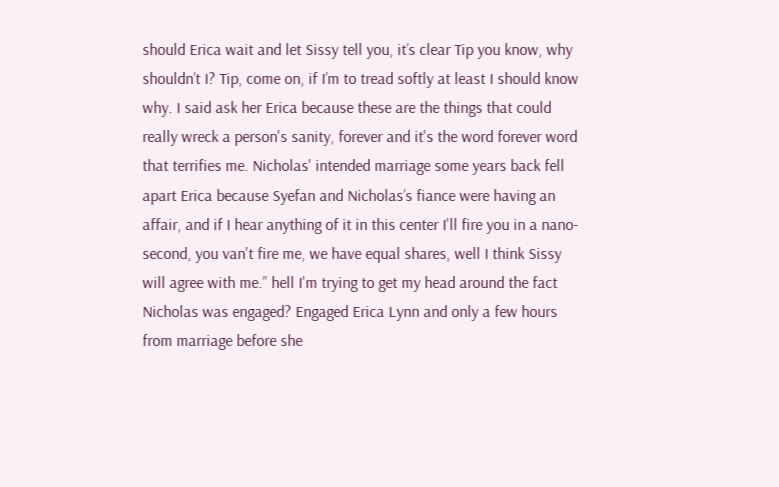should Erica wait and let Sissy tell you, it’s clear Tip you know, why shouldn’t I? Tip, come on, if I’m to tread softly at least I should know why. I said ask her Erica because these are the things that could really wreck a person's sanity, forever and it's the word forever word that terrifies me. Nicholas' intended marriage some years back fell apart Erica because Syefan and Nicholas’s fiance were having an affair, and if I hear anything of it in this center I'll fire you in a nano-second, you van't fire me, we have equal shares, well I think Sissy will agree with me.” hell I'm trying to get my head around the fact Nicholas was engaged? Engaged Erica Lynn and only a few hours from marriage before she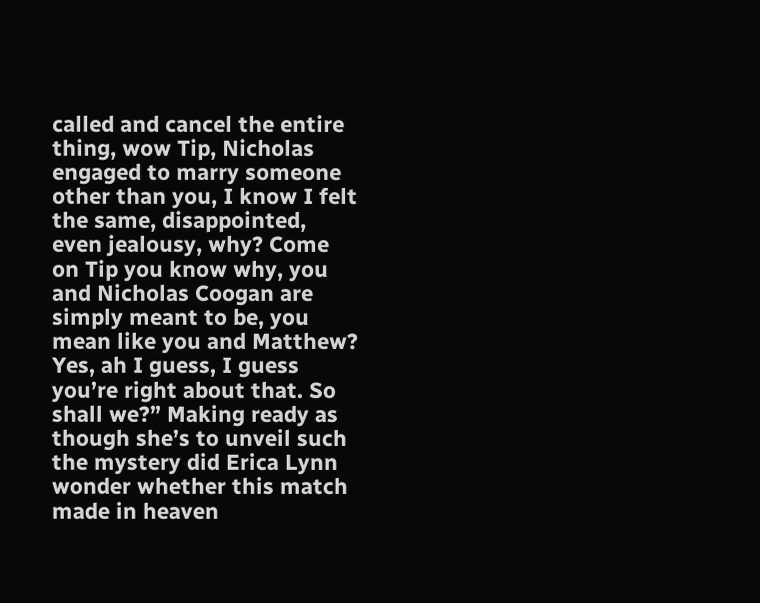called and cancel the entire thing, wow Tip, Nicholas engaged to marry someone other than you, I know I felt the same, disappointed, even jealousy, why? Come on Tip you know why, you and Nicholas Coogan are simply meant to be, you mean like you and Matthew? Yes, ah I guess, I guess you’re right about that. So shall we?” Making ready as though she’s to unveil such the mystery did Erica Lynn wonder whether this match made in heaven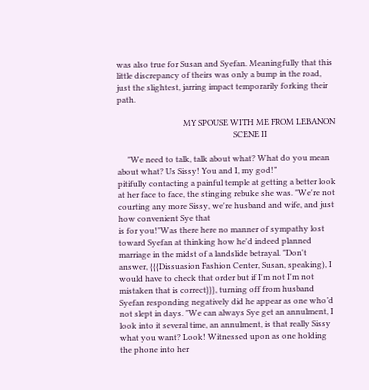was also true for Susan and Syefan. Meaningfully that this little discrepancy of theirs was only a bump in the road, just the slightest, jarring impact temporarily forking their path.

                                 MY SPOUSE WITH ME FROM LEBANON
                                                          SCENE II

     "We need to talk, talk about what? What do you mean about what? Us Sissy! You and I, my god!”
pitifully contacting a painful temple at getting a better look at her face to face, the stinging rebuke she was. "We're not courting any more Sissy, we're husband and wife, and just how convenient Sye that
is for you!"Was there here no manner of sympathy lost toward Syefan at thinking how he'd indeed planned marriage in the midst of a landslide betrayal. "Don't answer, {{{Dissuasion Fashion Center, Susan, speaking), I would have to check that order but if I'm not I'm not mistaken that is correct}}}, turning off from husband Syefan responding negatively did he appear as one who’d not slept in days. "We can always Sye get an annulment, I look into it several time, an annulment, is that really Sissy what you want? Look! Witnessed upon as one holding the phone into her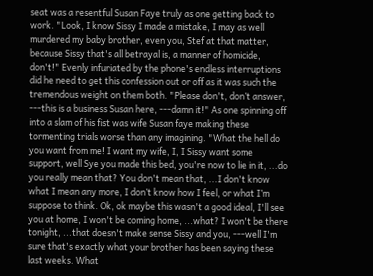seat was a resentful Susan Faye truly as one getting back to work. "Look, I know Sissy I made a mistake, I may as well murdered my baby brother, even you, Stef at that matter, because Sissy that's all betrayal is, a manner of homicide, don't!" Evenly infuriated by the phone's endless interruptions did he need to get this confession out or off as it was such the tremendous weight on them both. "Please don't, don’t answer, ---this is a business Susan here, ---damn it!" As one spinning off into a slam of his fist was wife Susan faye making these tormenting trials worse than any imagining. "What the hell do you want from me! I want my wife, I, I Sissy want some support, well Sye you made this bed, you're now to lie in it, ...do you really mean that? You don't mean that, ...I don't know what I mean any more, I don’t know how I feel, or what I’m suppose to think. Ok, ok maybe this wasn't a good ideal, I'll see you at home, I won't be coming home, ...what? I won't be there tonight, ...that doesn't make sense Sissy and you, ---well I'm sure that's exactly what your brother has been saying these last weeks. What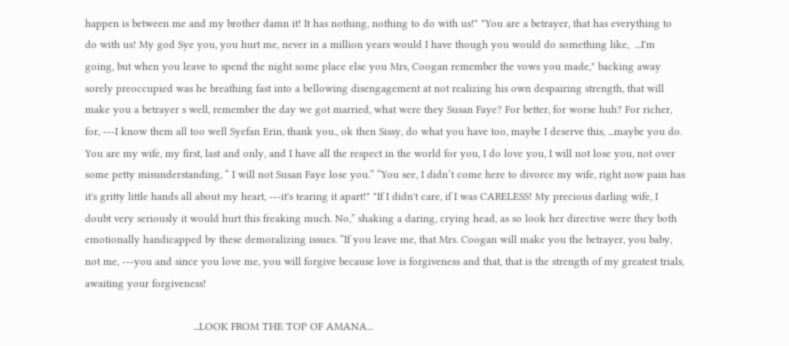happen is between me and my brother damn it! It has nothing, nothing to do with us!" "You are a betrayer, that has everything to do with us! My god Sye you, you hurt me, never in a million years would I have though you would do something like,  ...I'm going, but when you leave to spend the night some place else you Mrs, Coogan remember the vows you made," backing away sorely preoccupied was he breathing fast into a bellowing disengagement at not realizing his own despairing strength, that will make you a betrayer s well, remember the day we got married, what were they Susan Faye? For better, for worse huh? For richer, for, ---I know them all too well Syefan Erin, thank you., ok then Sissy, do what you have too, maybe I deserve this, ...maybe you do. You are my wife, my first, last and only, and I have all the respect in the world for you, I do love you, I will not lose you, not over some petty misunderstanding, “ I will not Susan Faye lose you.” “You see, I didn’t come here to divorce my wife, right now pain has it's gritty little hands all about my heart, ---it's tearing it apart!" "If I didn't care, if I was CARELESS! My precious darling wife, I doubt very seriously it would hurt this freaking much. No,” shaking a daring, crying head, as so look her directive were they both emotionally handicapped by these demoralizing issues. “If you leave me, that Mrs. Coogan will make you the betrayer, you baby, not me, ---you and since you love me, you will forgive because love is forgiveness and that, that is the strength of my greatest trials, awaiting your forgiveness!

                                    ...LOOK FROM THE TOP OF AMANA...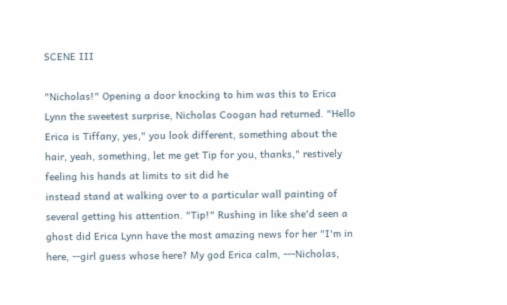SCENE III

"Nicholas!" Opening a door knocking to him was this to Erica Lynn the sweetest surprise, Nicholas Coogan had returned. "Hello Erica is Tiffany, yes," you look different, something about the hair, yeah, something, let me get Tip for you, thanks," restively feeling his hands at limits to sit did he
instead stand at walking over to a particular wall painting of several getting his attention. "Tip!" Rushing in like she'd seen a ghost did Erica Lynn have the most amazing news for her "I'm in here, --girl guess whose here? My god Erica calm, ---Nicholas,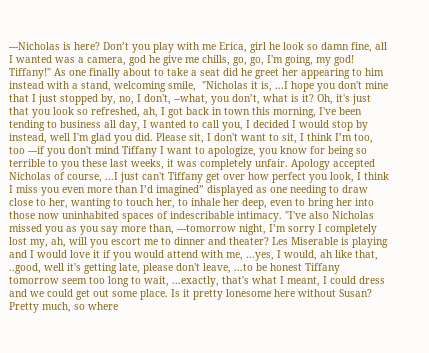---Nicholas is here? Don’t you play with me Erica, girl he look so damn fine, all I wanted was a camera, god he give me chills, go, go, I'm going, my god! Tiffany!" As one finally about to take a seat did he greet her appearing to him instead with a stand, welcoming smile,  "Nicholas it is, ...I hope you don't mine that I just stopped by, no, I don't, --what, you don’t, what is it? Oh, it's just that you look so refreshed, ah, I got back in town this morning, I've been tending to business all day, I wanted to call you, I decided I would stop by instead, well I'm glad you did. Please sit, I don't want to sit, I think I’m too, too ---if you don't mind Tiffany I want to apologize, you know for being so terrible to you these last weeks, it was completely unfair. Apology accepted Nicholas of course, ...I just can't Tiffany get over how perfect you look, I think I miss you even more than I’d imagined” displayed as one needing to draw close to her, wanting to touch her, to inhale her deep, even to bring her into those now uninhabited spaces of indescribable intimacy. "I've also Nicholas missed you as you say more than, ---tomorrow night, I’m sorry I completely lost my, ah, will you escort me to dinner and theater? Les Miserable is playing and I would love it if you would attend with me, ...yes, I would, ah like that, ..good, well it's getting late, please don't leave, ...to be honest Tiffany tomorrow seem too long to wait, ...exactly, that's what I meant, I could dress and we could get out some place. Is it pretty lonesome here without Susan? Pretty much, so where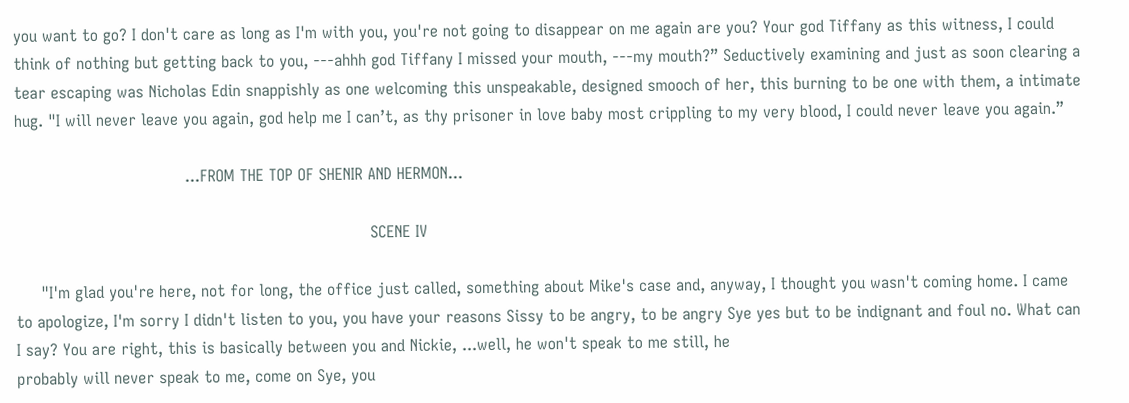you want to go? I don't care as long as I'm with you, you're not going to disappear on me again are you? Your god Tiffany as this witness, I could think of nothing but getting back to you, ---ahhh god Tiffany I missed your mouth, ---my mouth?” Seductively examining and just as soon clearing a tear escaping was Nicholas Edin snappishly as one welcoming this unspeakable, designed smooch of her, this burning to be one with them, a intimate hug. "I will never leave you again, god help me I can’t, as thy prisoner in love baby most crippling to my very blood, I could never leave you again.”

                                  ...FROM THE TOP OF SHENIR AND HERMON...

                                                                       SCENE IV

     "I'm glad you're here, not for long, the office just called, something about Mike's case and, anyway, I thought you wasn't coming home. I came to apologize, I'm sorry I didn't listen to you, you have your reasons Sissy to be angry, to be angry Sye yes but to be indignant and foul no. What can I say? You are right, this is basically between you and Nickie, ...well, he won't speak to me still, he
probably will never speak to me, come on Sye, you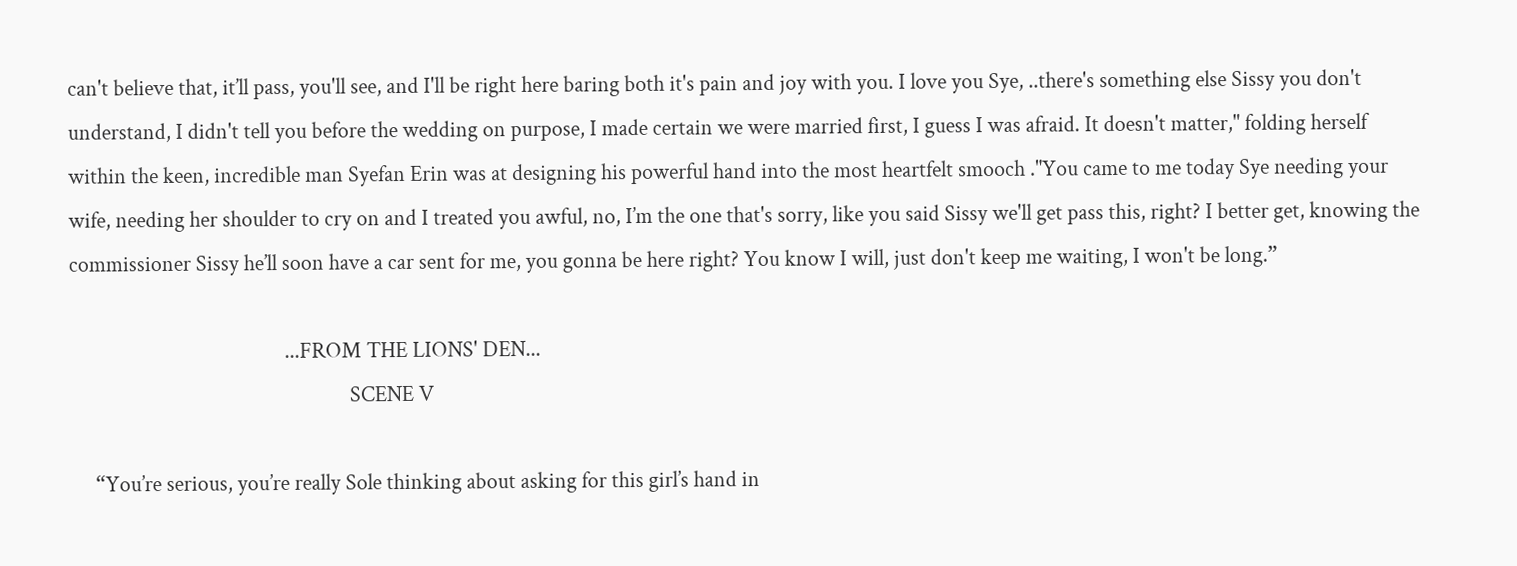can't believe that, it’ll pass, you'll see, and I'll be right here baring both it's pain and joy with you. I love you Sye, ..there's something else Sissy you don't understand, I didn't tell you before the wedding on purpose, I made certain we were married first, I guess I was afraid. It doesn't matter," folding herself within the keen, incredible man Syefan Erin was at designing his powerful hand into the most heartfelt smooch ."You came to me today Sye needing your wife, needing her shoulder to cry on and I treated you awful, no, I’m the one that's sorry, like you said Sissy we'll get pass this, right? I better get, knowing the commissioner Sissy he’ll soon have a car sent for me, you gonna be here right? You know I will, just don't keep me waiting, I won't be long.”

                                           ...FROM THE LIONS' DEN...
                                                        SCENE V

     “You’re serious, you’re really Sole thinking about asking for this girl’s hand in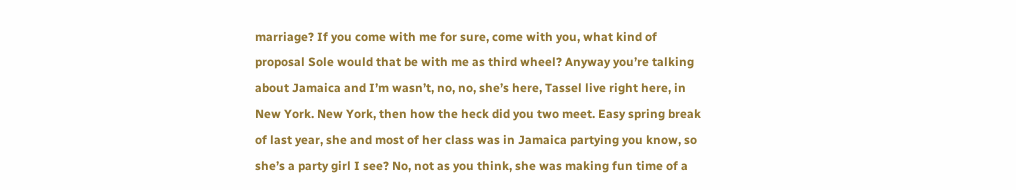marriage? If you come with me for sure, come with you, what kind of proposal Sole would that be with me as third wheel? Anyway you’re talking about Jamaica and I’m wasn’t, no, no, she’s here, Tassel live right here, in New York. New York, then how the heck did you two meet. Easy spring break of last year, she and most of her class was in Jamaica partying you know, so she’s a party girl I see? No, not as you think, she was making fun time of a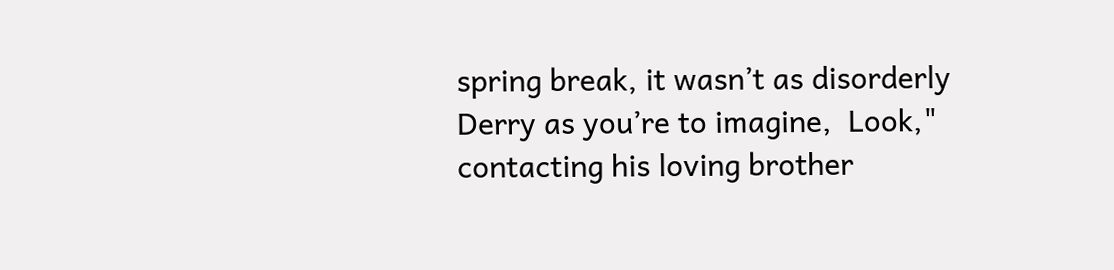spring break, it wasn’t as disorderly Derry as you’re to imagine,  Look," contacting his loving brother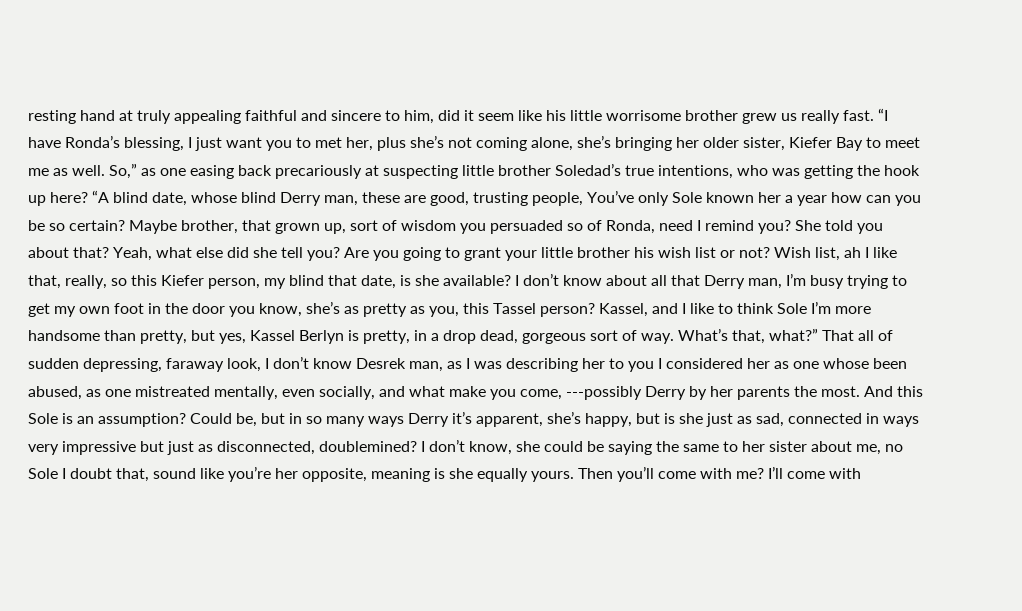resting hand at truly appealing faithful and sincere to him, did it seem like his little worrisome brother grew us really fast. “I have Ronda’s blessing, I just want you to met her, plus she’s not coming alone, she’s bringing her older sister, Kiefer Bay to meet me as well. So,” as one easing back precariously at suspecting little brother Soledad’s true intentions, who was getting the hook up here? “A blind date, whose blind Derry man, these are good, trusting people, You’ve only Sole known her a year how can you be so certain? Maybe brother, that grown up, sort of wisdom you persuaded so of Ronda, need I remind you? She told you about that? Yeah, what else did she tell you? Are you going to grant your little brother his wish list or not? Wish list, ah I like that, really, so this Kiefer person, my blind that date, is she available? I don’t know about all that Derry man, I’m busy trying to get my own foot in the door you know, she’s as pretty as you, this Tassel person? Kassel, and I like to think Sole I’m more handsome than pretty, but yes, Kassel Berlyn is pretty, in a drop dead, gorgeous sort of way. What’s that, what?” That all of sudden depressing, faraway look, I don’t know Desrek man, as I was describing her to you I considered her as one whose been abused, as one mistreated mentally, even socially, and what make you come, ---possibly Derry by her parents the most. And this Sole is an assumption? Could be, but in so many ways Derry it’s apparent, she’s happy, but is she just as sad, connected in ways very impressive but just as disconnected, doublemined? I don’t know, she could be saying the same to her sister about me, no Sole I doubt that, sound like you’re her opposite, meaning is she equally yours. Then you’ll come with me? I’ll come with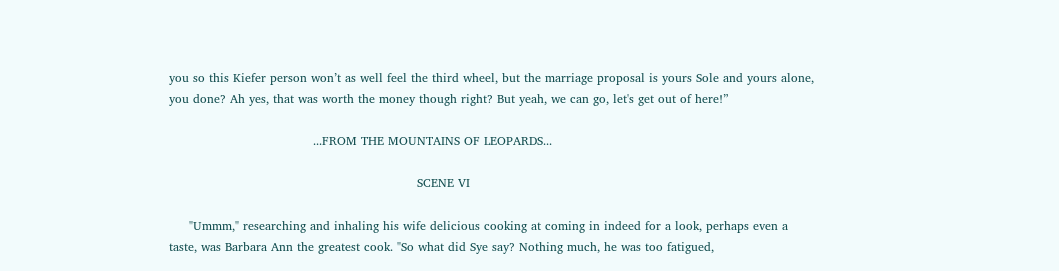you so this Kiefer person won’t as well feel the third wheel, but the marriage proposal is yours Sole and yours alone, you done? Ah yes, that was worth the money though right? But yeah, we can go, let's get out of here!”

                                    ...FROM THE MOUNTAINS OF LEOPARDS...

                                                              SCENE VI

     "Ummm," researching and inhaling his wife delicious cooking at coming in indeed for a look, perhaps even a taste, was Barbara Ann the greatest cook. "So what did Sye say? Nothing much, he was too fatigued,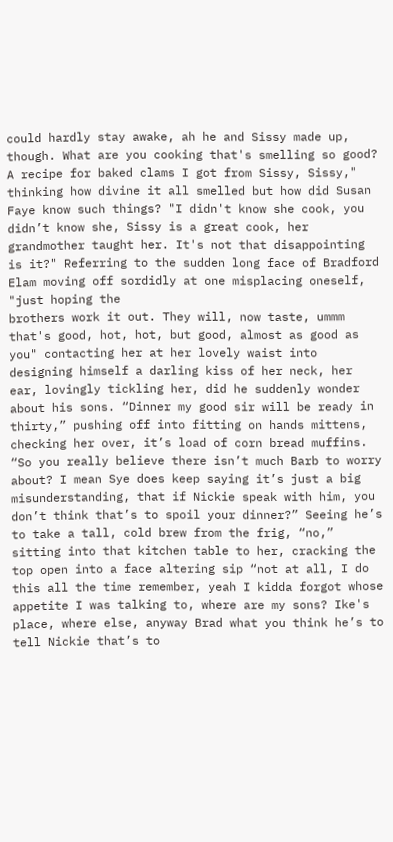could hardly stay awake, ah he and Sissy made up, though. What are you cooking that's smelling so good? A recipe for baked clams I got from Sissy, Sissy," thinking how divine it all smelled but how did Susan Faye know such things? "I didn't know she cook, you didn’t know she, Sissy is a great cook, her grandmother taught her. It's not that disappointing is it?" Referring to the sudden long face of Bradford Elam moving off sordidly at one misplacing oneself, "just hoping the
brothers work it out. They will, now taste, ummm that's good, hot, hot, but good, almost as good as you" contacting her at her lovely waist into designing himself a darling kiss of her neck, her ear, lovingly tickling her, did he suddenly wonder about his sons. “Dinner my good sir will be ready in
thirty,” pushing off into fitting on hands mittens, checking her over, it’s load of corn bread muffins. “So you really believe there isn’t much Barb to worry about? I mean Sye does keep saying it’s just a big misunderstanding, that if Nickie speak with him, you don’t think that’s to spoil your dinner?” Seeing he’s to take a tall, cold brew from the frig, “no,” sitting into that kitchen table to her, cracking the top open into a face altering sip “not at all, I do this all the time remember, yeah I kidda forgot whose appetite I was talking to, where are my sons? Ike's place, where else, anyway Brad what you think he’s to tell Nickie that’s to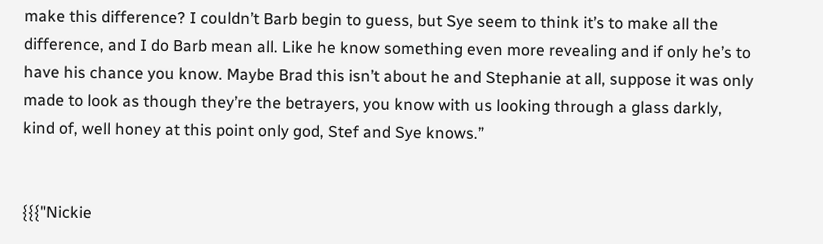make this difference? I couldn’t Barb begin to guess, but Sye seem to think it’s to make all the difference, and I do Barb mean all. Like he know something even more revealing and if only he’s to have his chance you know. Maybe Brad this isn’t about he and Stephanie at all, suppose it was only made to look as though they’re the betrayers, you know with us looking through a glass darkly, kind of, well honey at this point only god, Stef and Sye knows.”


{{{"Nickie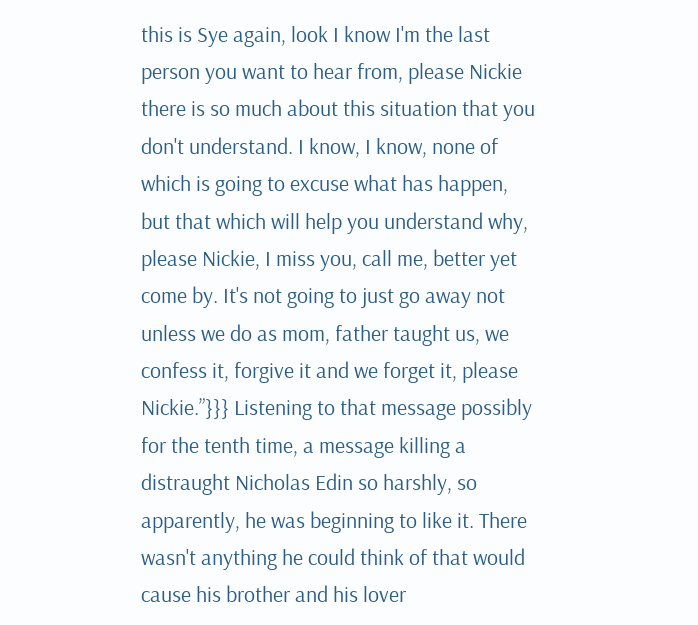this is Sye again, look I know I'm the last person you want to hear from, please Nickie there is so much about this situation that you don't understand. I know, I know, none of which is going to excuse what has happen, but that which will help you understand why, please Nickie, I miss you, call me, better yet come by. It's not going to just go away not unless we do as mom, father taught us, we confess it, forgive it and we forget it, please Nickie.”}}} Listening to that message possibly for the tenth time, a message killing a distraught Nicholas Edin so harshly, so apparently, he was beginning to like it. There wasn't anything he could think of that would cause his brother and his lover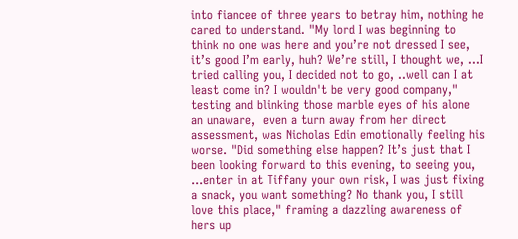into fiancee of three years to betray him, nothing he cared to understand. "My lord I was beginning to think no one was here and you’re not dressed I see, it’s good I’m early, huh? We’re still, I thought we, ...I tried calling you, I decided not to go, ..well can I at least come in? I wouldn't be very good company," testing and blinking those marble eyes of his alone an unaware,  even a turn away from her direct assessment, was Nicholas Edin emotionally feeling his worse. "Did something else happen? It’s just that I been looking forward to this evening, to seeing you,  ...enter in at Tiffany your own risk, I was just fixing a snack, you want something? No thank you, I still love this place," framing a dazzling awareness of hers up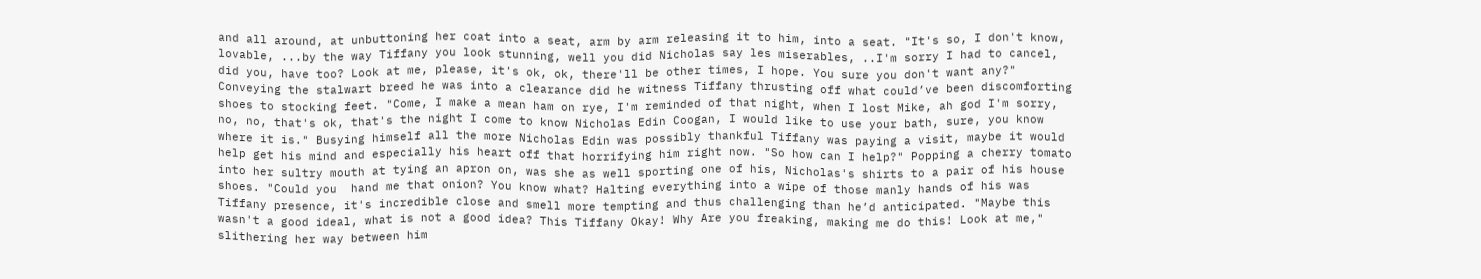and all around, at unbuttoning her coat into a seat, arm by arm releasing it to him, into a seat. "It's so, I don't know, lovable, ...by the way Tiffany you look stunning, well you did Nicholas say les miserables, ..I'm sorry I had to cancel, did you, have too? Look at me, please, it's ok, ok, there'll be other times, I hope. You sure you don't want any?" Conveying the stalwart breed he was into a clearance did he witness Tiffany thrusting off what could’ve been discomforting shoes to stocking feet. "Come, I make a mean ham on rye, I'm reminded of that night, when I lost Mike, ah god I'm sorry, no, no, that's ok, that's the night I come to know Nicholas Edin Coogan, I would like to use your bath, sure, you know where it is." Busying himself all the more Nicholas Edin was possibly thankful Tiffany was paying a visit, maybe it would help get his mind and especially his heart off that horrifying him right now. "So how can I help?" Popping a cherry tomato into her sultry mouth at tying an apron on, was she as well sporting one of his, Nicholas's shirts to a pair of his house shoes. "Could you  hand me that onion? You know what? Halting everything into a wipe of those manly hands of his was Tiffany presence, it's incredible close and smell more tempting and thus challenging than he’d anticipated. "Maybe this wasn't a good ideal, what is not a good idea? This Tiffany Okay! Why Are you freaking, making me do this! Look at me," slithering her way between him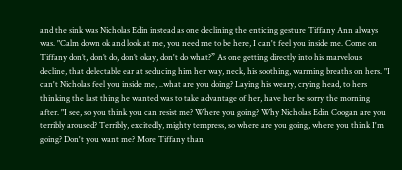and the sink was Nicholas Edin instead as one declining the enticing gesture Tiffany Ann always was. "Calm down ok and look at me, you need me to be here, I can't feel you inside me. Come on Tiffany don’t, don’t do, don’t okay, don't do what?” As one getting directly into his marvelous decline, that delectable ear at seducing him her way, neck, his soothing, warming breaths on hers. "I can't Nicholas feel you inside me, ..what are you doing? Laying his weary, crying head, to hers thinking the last thing he wanted was to take advantage of her, have her be sorry the morning after. "I see, so you think you can resist me? Where you going? Why Nicholas Edin Coogan are you terribly aroused? Terribly, excitedly, mighty tempress, so where are you going, where you think I'm going? Don't you want me? More Tiffany than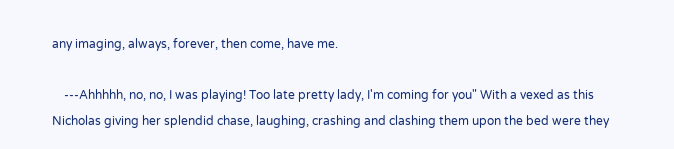any imaging, always, forever, then come, have me.

    ---Ahhhhh, no, no, I was playing! Too late pretty lady, I'm coming for you" With a vexed as this Nicholas giving her splendid chase, laughing, crashing and clashing them upon the bed were they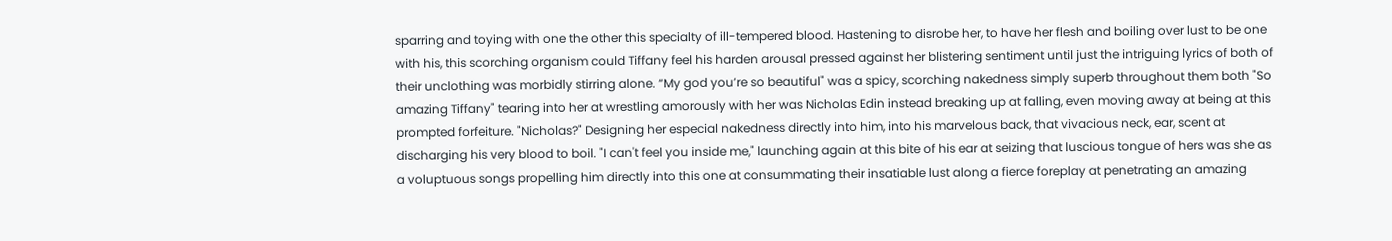sparring and toying with one the other this specialty of ill-tempered blood. Hastening to disrobe her, to have her flesh and boiling over lust to be one with his, this scorching organism could Tiffany feel his harden arousal pressed against her blistering sentiment until just the intriguing lyrics of both of their unclothing was morbidly stirring alone. “My god you’re so beautiful" was a spicy, scorching nakedness simply superb throughout them both "So amazing Tiffany" tearing into her at wrestling amorously with her was Nicholas Edin instead breaking up at falling, even moving away at being at this prompted forfeiture. "Nicholas?" Designing her especial nakedness directly into him, into his marvelous back, that vivacious neck, ear, scent at discharging his very blood to boil. "I can't feel you inside me," launching again at this bite of his ear at seizing that luscious tongue of hers was she as a voluptuous songs propelling him directly into this one at consummating their insatiable lust along a fierce foreplay at penetrating an amazing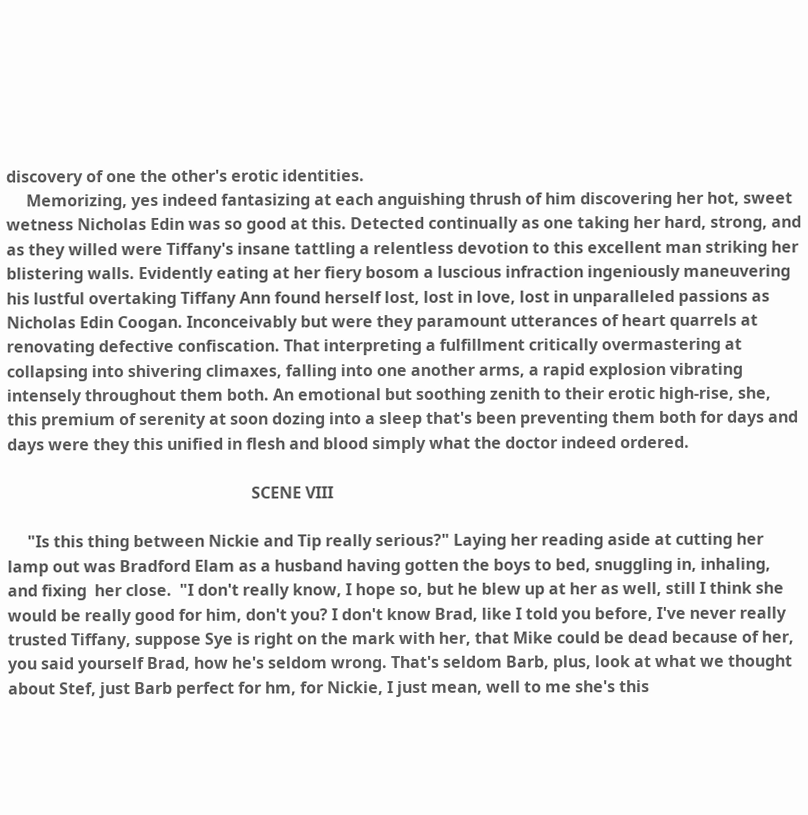discovery of one the other's erotic identities.
     Memorizing, yes indeed fantasizing at each anguishing thrush of him discovering her hot, sweet wetness Nicholas Edin was so good at this. Detected continually as one taking her hard, strong, and as they willed were Tiffany's insane tattling a relentless devotion to this excellent man striking her blistering walls. Evidently eating at her fiery bosom a luscious infraction ingeniously maneuvering his lustful overtaking Tiffany Ann found herself lost, lost in love, lost in unparalleled passions as Nicholas Edin Coogan. Inconceivably but were they paramount utterances of heart quarrels at
renovating defective confiscation. That interpreting a fulfillment critically overmastering at collapsing into shivering climaxes, falling into one another arms, a rapid explosion vibrating intensely throughout them both. An emotional but soothing zenith to their erotic high-rise, she, this premium of serenity at soon dozing into a sleep that's been preventing them both for days and days were they this unified in flesh and blood simply what the doctor indeed ordered.

                                                             SCENE VIII

     "Is this thing between Nickie and Tip really serious?" Laying her reading aside at cutting her lamp out was Bradford Elam as a husband having gotten the boys to bed, snuggling in, inhaling, and fixing  her close.  "I don't really know, I hope so, but he blew up at her as well, still I think she would be really good for him, don't you? I don't know Brad, like I told you before, I've never really trusted Tiffany, suppose Sye is right on the mark with her, that Mike could be dead because of her, you said yourself Brad, how he's seldom wrong. That's seldom Barb, plus, look at what we thought about Stef, just Barb perfect for hm, for Nickie, I just mean, well to me she's this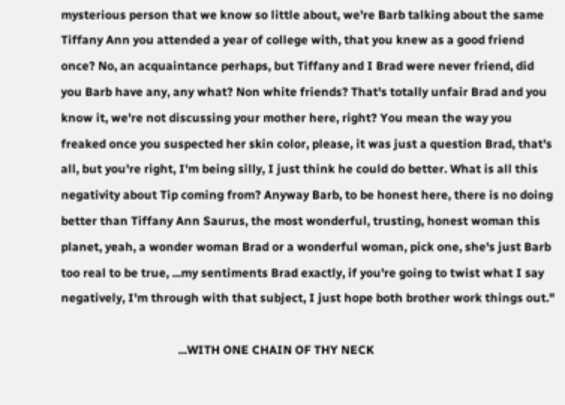mysterious person that we know so little about, we're Barb talking about the same Tiffany Ann you attended a year of college with, that you knew as a good friend once? No, an acquaintance perhaps, but Tiffany and I Brad were never friend, did you Barb have any, any what? Non white friends? That's totally unfair Brad and you know it, we're not discussing your mother here, right? You mean the way you freaked once you suspected her skin color, please, it was just a question Brad, that's all, but you're right, I'm being silly, I just think he could do better. What is all this negativity about Tip coming from? Anyway Barb, to be honest here, there is no doing better than Tiffany Ann Saurus, the most wonderful, trusting, honest woman this planet, yeah, a wonder woman Brad or a wonderful woman, pick one, she's just Barb too real to be true, ...my sentiments Brad exactly, if you're going to twist what I say negatively, I'm through with that subject, I just hope both brother work things out."

                                       ...WITH ONE CHAIN OF THY NECK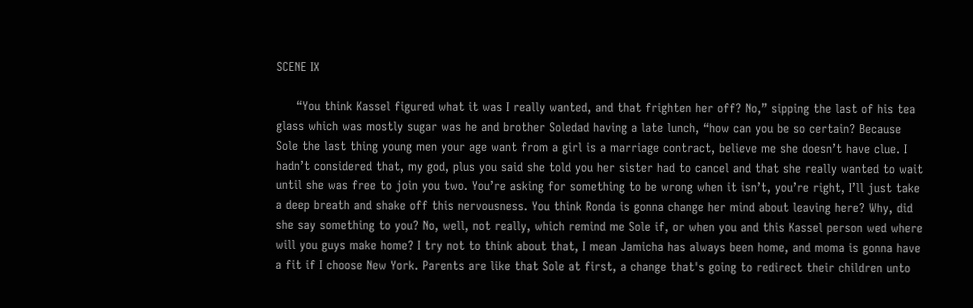SCENE IX

     “You think Kassel figured what it was I really wanted, and that frighten her off? No,” sipping the last of his tea glass which was mostly sugar was he and brother Soledad having a late lunch, “how can you be so certain? Because Sole the last thing young men your age want from a girl is a marriage contract, believe me she doesn’t have clue. I hadn’t considered that, my god, plus you said she told you her sister had to cancel and that she really wanted to wait until she was free to join you two. You’re asking for something to be wrong when it isn’t, you’re right, I’ll just take a deep breath and shake off this nervousness. You think Ronda is gonna change her mind about leaving here? Why, did she say something to you? No, well, not really, which remind me Sole if, or when you and this Kassel person wed where will you guys make home? I try not to think about that, I mean Jamicha has always been home, and moma is gonna have a fit if I choose New York. Parents are like that Sole at first, a change that's going to redirect their children unto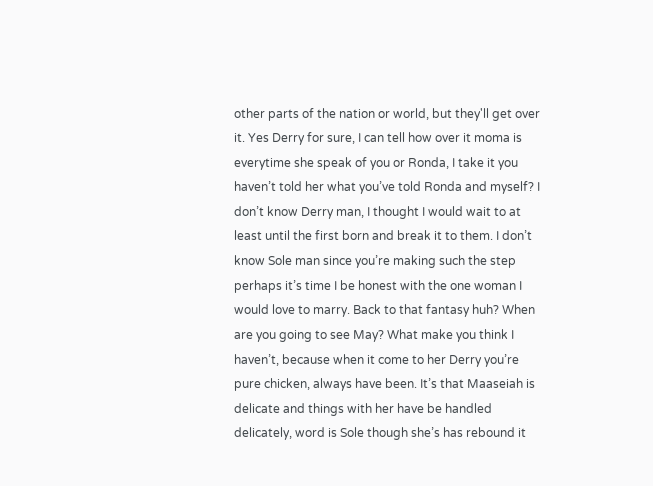other parts of the nation or world, but they'll get over it. Yes Derry for sure, I can tell how over it moma is everytime she speak of you or Ronda, I take it you haven’t told her what you’ve told Ronda and myself? I don’t know Derry man, I thought I would wait to at least until the first born and break it to them. I don’t know Sole man since you’re making such the step perhaps it’s time I be honest with the one woman I would love to marry. Back to that fantasy huh? When are you going to see May? What make you think I haven’t, because when it come to her Derry you’re pure chicken, always have been. It’s that Maaseiah is delicate and things with her have be handled delicately, word is Sole though she’s has rebound it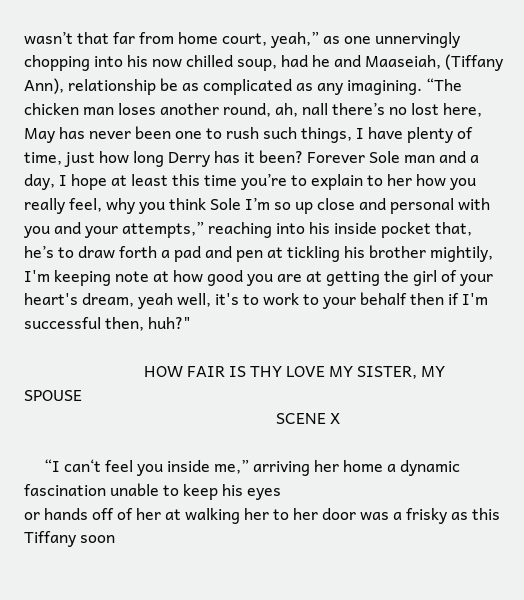wasn’t that far from home court, yeah,” as one unnervingly chopping into his now chilled soup, had he and Maaseiah, (Tiffany Ann), relationship be as complicated as any imagining. “The chicken man loses another round, ah, nall there’s no lost here, May has never been one to rush such things, I have plenty of time, just how long Derry has it been? Forever Sole man and a day, I hope at least this time you’re to explain to her how you really feel, why you think Sole I’m so up close and personal with you and your attempts,” reaching into his inside pocket that, he’s to draw forth a pad and pen at tickling his brother mightily, I'm keeping note at how good you are at getting the girl of your heart's dream, yeah well, it's to work to your behalf then if I'm successful then, huh?"

                              HOW FAIR IS THY LOVE MY SISTER, MY SPOUSE
                                                               SCENE X

     “I can‘t feel you inside me,” arriving her home a dynamic fascination unable to keep his eyes
or hands off of her at walking her to her door was a frisky as this Tiffany soon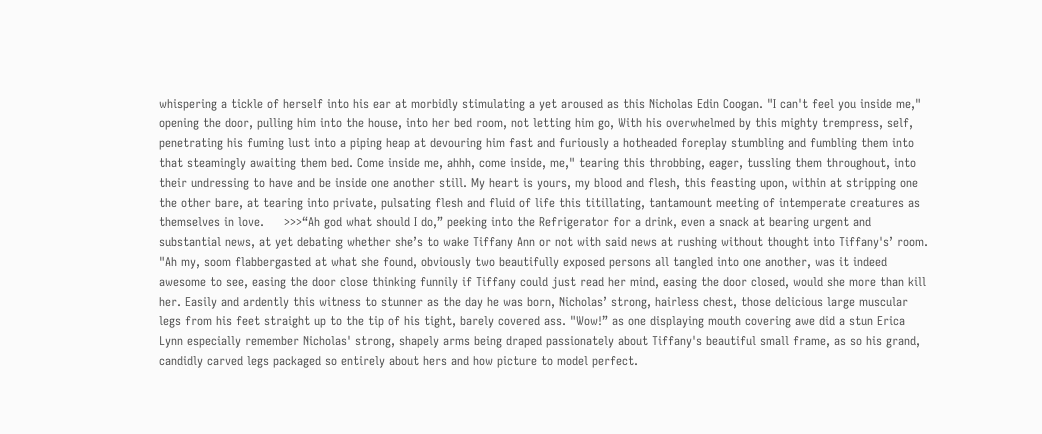whispering a tickle of herself into his ear at morbidly stimulating a yet aroused as this Nicholas Edin Coogan. "I can't feel you inside me," opening the door, pulling him into the house, into her bed room, not letting him go, With his overwhelmed by this mighty trempress, self,  penetrating his fuming lust into a piping heap at devouring him fast and furiously a hotheaded foreplay stumbling and fumbling them into that steamingly awaiting them bed. Come inside me, ahhh, come inside, me," tearing this throbbing, eager, tussling them throughout, into their undressing to have and be inside one another still. My heart is yours, my blood and flesh, this feasting upon, within at stripping one the other bare, at tearing into private, pulsating flesh and fluid of life this titillating, tantamount meeting of intemperate creatures as themselves in love.     >>>“Ah god what should I do,” peeking into the Refrigerator for a drink, even a snack at bearing urgent and substantial news, at yet debating whether she’s to wake Tiffany Ann or not with said news at rushing without thought into Tiffany's’ room. "Ah my, soom flabbergasted at what she found, obviously two beautifully exposed persons all tangled into one another, was it indeed awesome to see, easing the door close thinking funnily if Tiffany could just read her mind, easing the door closed, would she more than kill her. Easily and ardently this witness to stunner as the day he was born, Nicholas’ strong, hairless chest, those delicious large muscular legs from his feet straight up to the tip of his tight, barely covered ass. "Wow!” as one displaying mouth covering awe did a stun Erica Lynn especially remember Nicholas' strong, shapely arms being draped passionately about Tiffany's beautiful small frame, as so his grand, candidly carved legs packaged so entirely about hers and how picture to model perfect.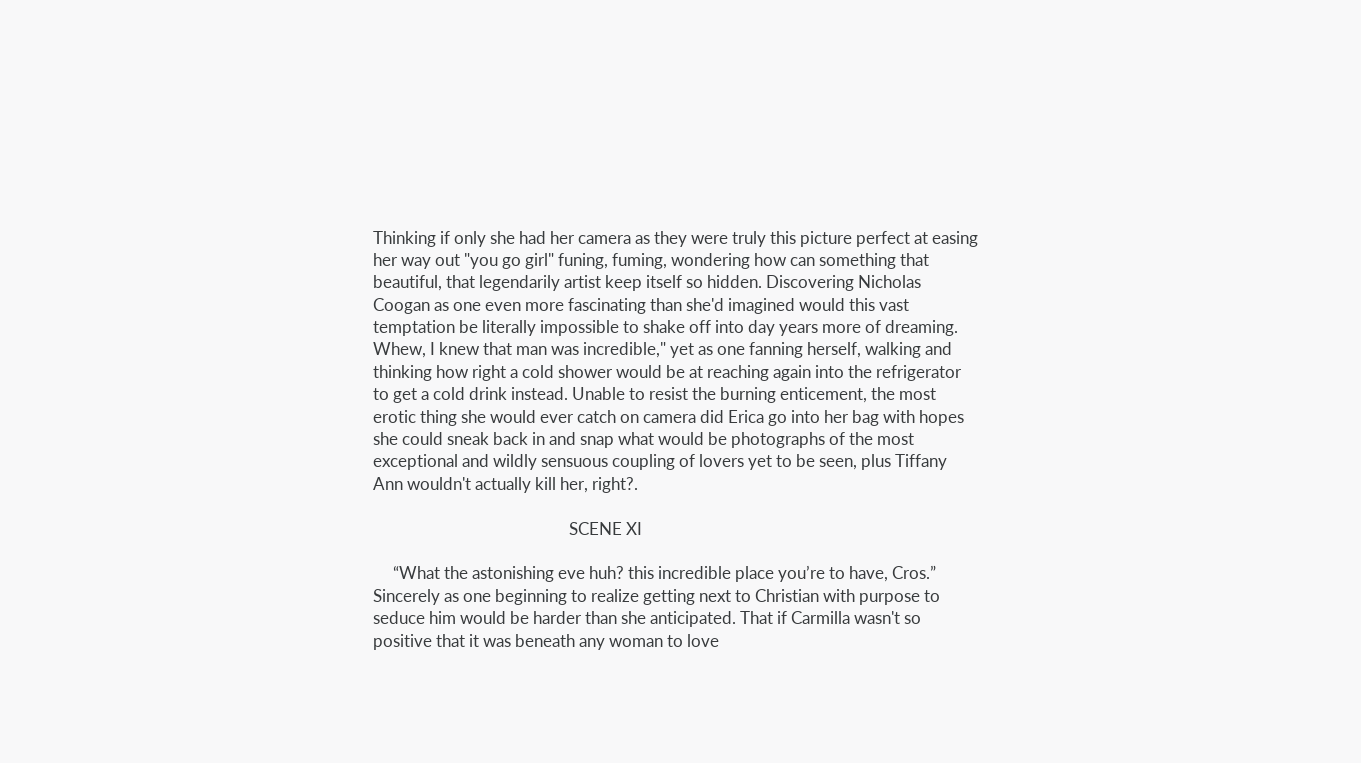Thinking if only she had her camera as they were truly this picture perfect at easing her way out "you go girl" funing, fuming, wondering how can something that beautiful, that legendarily artist keep itself so hidden. Discovering Nicholas Coogan as one even more fascinating than she'd imagined would this vast temptation be literally impossible to shake off into day years more of dreaming. Whew, I knew that man was incredible," yet as one fanning herself, walking and thinking how right a cold shower would be at reaching again into the refrigerator to get a cold drink instead. Unable to resist the burning enticement, the most erotic thing she would ever catch on camera did Erica go into her bag with hopes she could sneak back in and snap what would be photographs of the most exceptional and wildly sensuous coupling of lovers yet to be seen, plus Tiffany Ann wouldn't actually kill her, right?.

                                                 SCENE XI

     “What the astonishing eve huh? this incredible place you’re to have, Cros.” Sincerely as one beginning to realize getting next to Christian with purpose to seduce him would be harder than she anticipated. That if Carmilla wasn't so positive that it was beneath any woman to love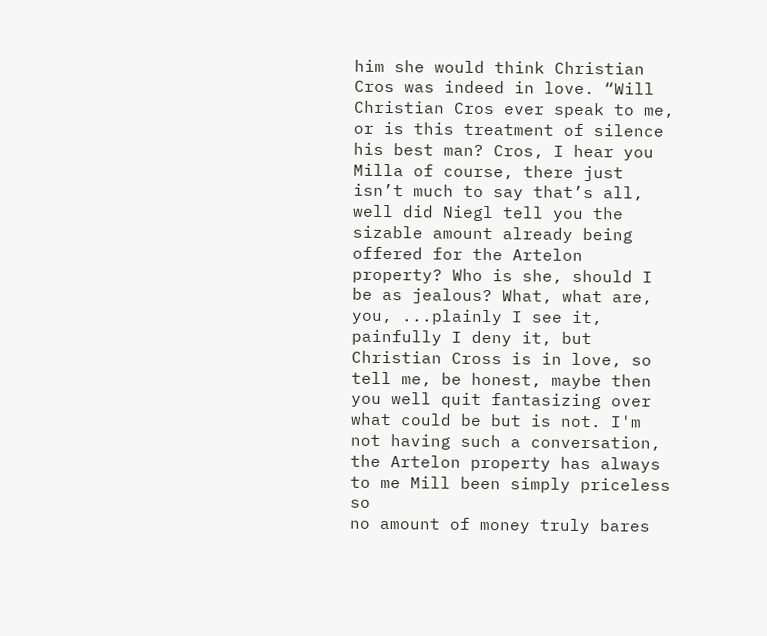him she would think Christian Cros was indeed in love. “Will Christian Cros ever speak to me, or is this treatment of silence his best man? Cros, I hear you Milla of course, there just isn’t much to say that’s all, well did Niegl tell you the sizable amount already being offered for the Artelon property? Who is she, should I be as jealous? What, what are, you, ...plainly I see it, painfully I deny it, but Christian Cross is in love, so tell me, be honest, maybe then you well quit fantasizing over what could be but is not. I'm not having such a conversation, the Artelon property has always to me Mill been simply priceless so
no amount of money truly bares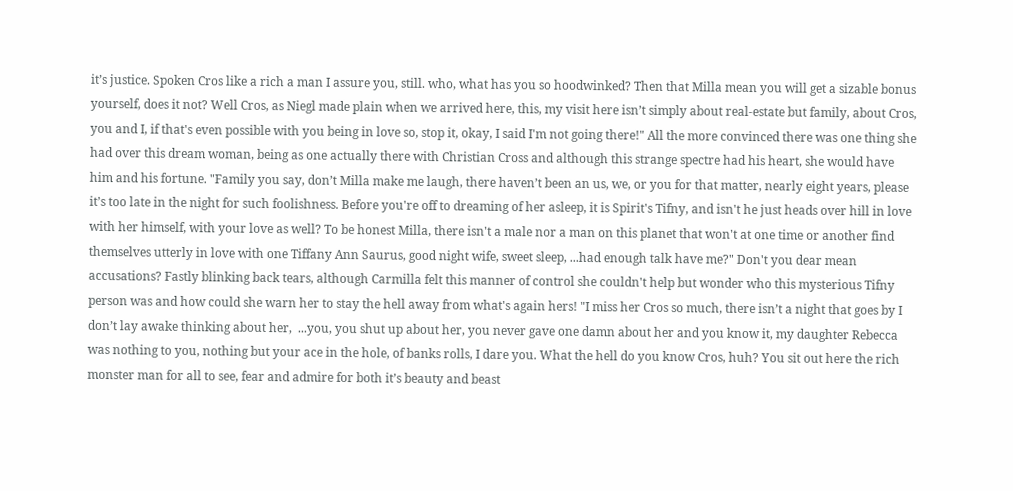it’s justice. Spoken Cros like a rich a man I assure you, still. who, what has you so hoodwinked? Then that Milla mean you will get a sizable bonus yourself, does it not? Well Cros, as Niegl made plain when we arrived here, this, my visit here isn’t simply about real-estate but family, about Cros, you and I, if that's even possible with you being in love so, stop it, okay, I said I'm not going there!" All the more convinced there was one thing she had over this dream woman, being as one actually there with Christian Cross and although this strange spectre had his heart, she would have him and his fortune. "Family you say, don’t Milla make me laugh, there haven’t been an us, we, or you for that matter, nearly eight years, please it’s too late in the night for such foolishness. Before you're off to dreaming of her asleep, it is Spirit's Tifny, and isn't he just heads over hill in love with her himself, with your love as well? To be honest Milla, there isn't a male nor a man on this planet that won't at one time or another find themselves utterly in love with one Tiffany Ann Saurus, good night wife, sweet sleep, ...had enough talk have me?" Don't you dear mean accusations? Fastly blinking back tears, although Carmilla felt this manner of control she couldn't help but wonder who this mysterious Tifny person was and how could she warn her to stay the hell away from what's again hers! "I miss her Cros so much, there isn’t a night that goes by I don’t lay awake thinking about her,  ...you, you shut up about her, you never gave one damn about her and you know it, my daughter Rebecca was nothing to you, nothing but your ace in the hole, of banks rolls, I dare you. What the hell do you know Cros, huh? You sit out here the rich monster man for all to see, fear and admire for both it’s beauty and beast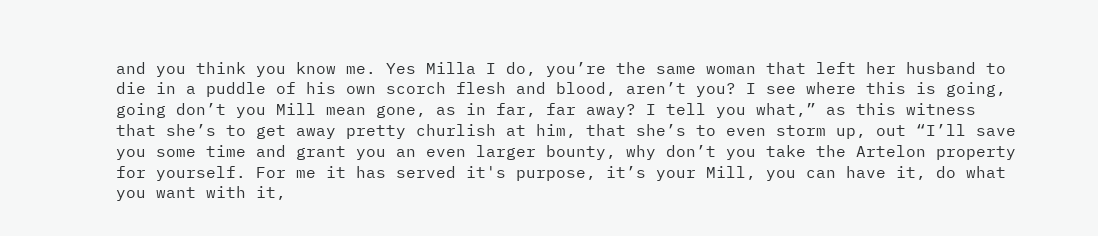and you think you know me. Yes Milla I do, you’re the same woman that left her husband to die in a puddle of his own scorch flesh and blood, aren’t you? I see where this is going, going don’t you Mill mean gone, as in far, far away? I tell you what,” as this witness that she’s to get away pretty churlish at him, that she’s to even storm up, out “I’ll save you some time and grant you an even larger bounty, why don’t you take the Artelon property for yourself. For me it has served it's purpose, it’s your Mill, you can have it, do what you want with it,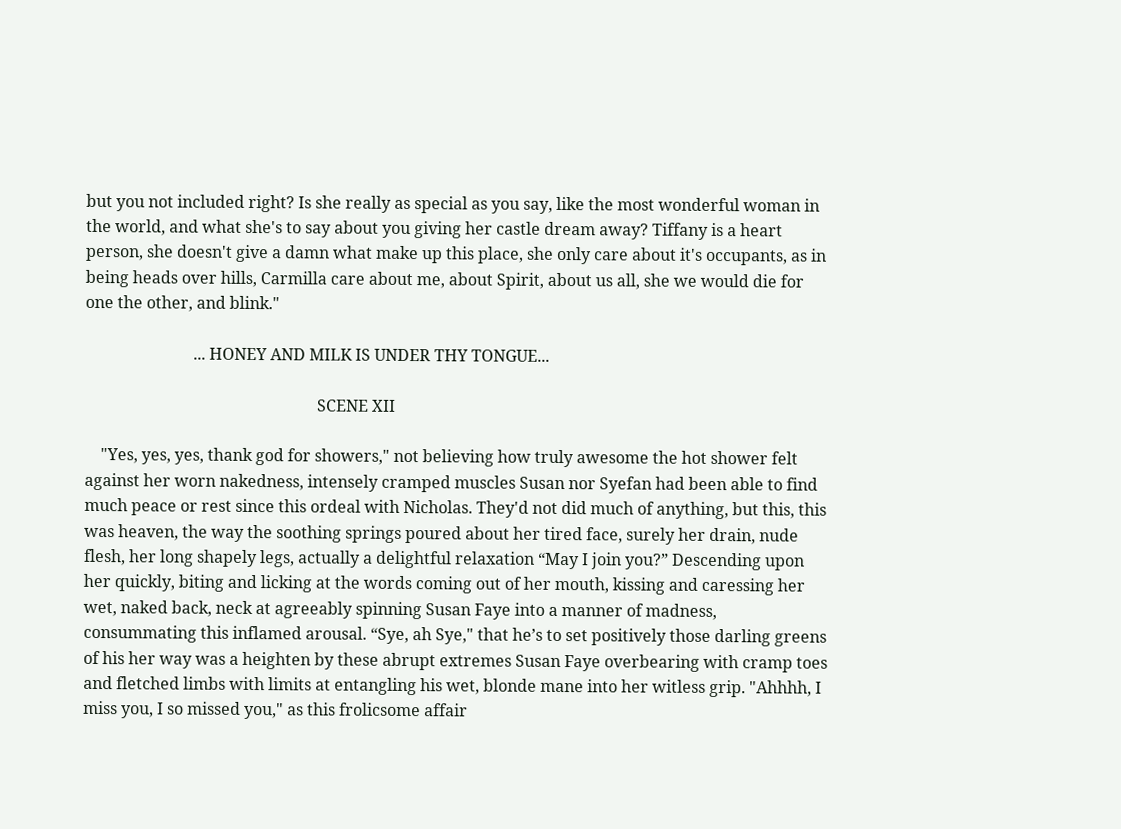but you not included right? Is she really as special as you say, like the most wonderful woman in the world, and what she's to say about you giving her castle dream away? Tiffany is a heart person, she doesn't give a damn what make up this place, she only care about it's occupants, as in being heads over hills, Carmilla care about me, about Spirit, about us all, she we would die for one the other, and blink."

                           ... HONEY AND MILK IS UNDER THY TONGUE...

                                                          SCENE XII

    "Yes, yes, yes, thank god for showers," not believing how truly awesome the hot shower felt against her worn nakedness, intensely cramped muscles Susan nor Syefan had been able to find much peace or rest since this ordeal with Nicholas. They'd not did much of anything, but this, this was heaven, the way the soothing springs poured about her tired face, surely her drain, nude flesh, her long shapely legs, actually a delightful relaxation “May I join you?” Descending upon her quickly, biting and licking at the words coming out of her mouth, kissing and caressing her wet, naked back, neck at agreeably spinning Susan Faye into a manner of madness, consummating this inflamed arousal. “Sye, ah Sye," that he’s to set positively those darling greens of his her way was a heighten by these abrupt extremes Susan Faye overbearing with cramp toes and fletched limbs with limits at entangling his wet, blonde mane into her witless grip. "Ahhhh, I miss you, I so missed you," as this frolicsome affair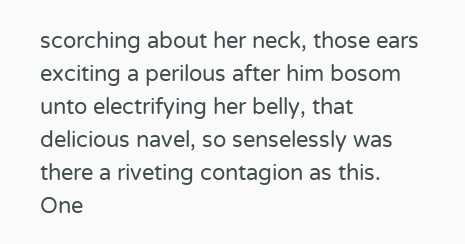scorching about her neck, those ears exciting a perilous after him bosom unto electrifying her belly, that delicious navel, so senselessly was there a riveting contagion as this. One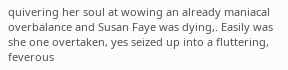quivering her soul at wowing an already maniacal overbalance and Susan Faye was dying,. Easily was she one overtaken, yes seized up into a fluttering, feverous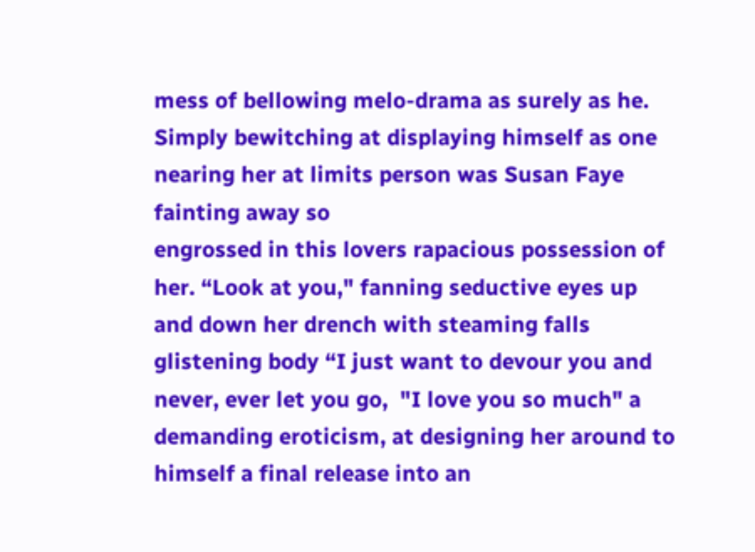mess of bellowing melo-drama as surely as he. Simply bewitching at displaying himself as one nearing her at limits person was Susan Faye fainting away so
engrossed in this lovers rapacious possession of her. “Look at you," fanning seductive eyes up
and down her drench with steaming falls glistening body “I just want to devour you and never, ever let you go,  "I love you so much" a demanding eroticism, at designing her around to himself a final release into an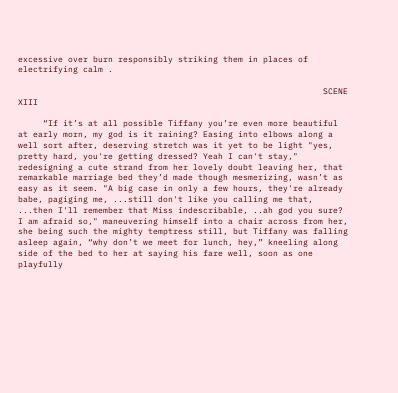excessive over burn responsibly striking them in places of electrifying calm .

                                                             SCENE XIII

     “If it’s at all possible Tiffany you’re even more beautiful at early morn, my god is it raining? Easing into elbows along a well sort after, deserving stretch was it yet to be light "yes, pretty hard, you're getting dressed? Yeah I can't stay," redesigning a cute strand from her lovely doubt leaving her, that remarkable marriage bed they’d made though mesmerizing, wasn’t as easy as it seem. "A big case in only a few hours, they're already babe, pagiging me, ...still don't like you calling me that, ...then I'll remember that Miss indescribable, ..ah god you sure? I am afraid so," maneuvering himself into a chair across from her, she being such the mighty temptress still, but Tiffany was falling asleep again, “why don’t we meet for lunch, hey,” kneeling along side of the bed to her at saying his fare well, soon as one playfully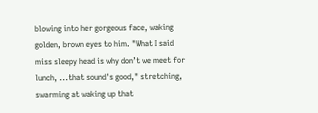blowing into her gorgeous face, waking golden, brown eyes to him. "What I said miss sleepy head is why don’t we meet for lunch, ...that sound's good," stretching, swarming at waking up that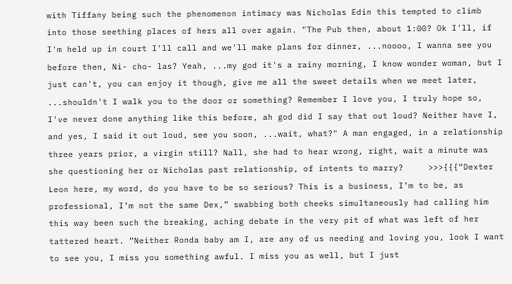with Tiffany being such the phenomenon intimacy was Nicholas Edin this tempted to climb into those seething places of hers all over again. "The Pub then, about 1:00? Ok I'll, if I'm held up in court I'll call and we'll make plans for dinner, ...noooo, I wanna see you before then, Ni- cho- las? Yeah, ...my god it's a rainy morning, I know wonder woman, but I just can't, you can enjoy it though, give me all the sweet details when we meet later, ...shouldn't I walk you to the door or something? Remember I love you, I truly hope so, I've never done anything like this before, ah god did I say that out loud? Neither have I, and yes, I said it out loud, see you soon, ...wait, what?" A man engaged, in a relationship three years prior, a virgin still? Nall, she had to hear wrong, right, wait a minute was she questioning her or Nicholas past relationship, of intents to marry?     >>>{{{“Dexter Leon here, my word, do you have to be so serious? This is a business, I’m to be, as professional, I’m not the same Dex,” swabbing both cheeks simultaneously had calling him this way been such the breaking, aching debate in the very pit of what was left of her tattered heart. “Neither Ronda baby am I, are any of us needing and loving you, look I want to see you, I miss you something awful. I miss you as well, but I just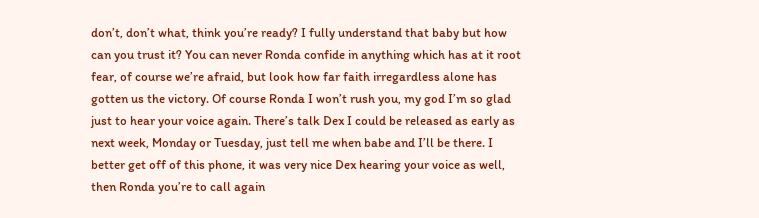don’t, don’t what, think you’re ready? I fully understand that baby but how can you trust it? You can never Ronda confide in anything which has at it root fear, of course we’re afraid, but look how far faith irregardless alone has gotten us the victory. Of course Ronda I won’t rush you, my god I’m so glad just to hear your voice again. There’s talk Dex I could be released as early as next week, Monday or Tuesday, just tell me when babe and I’ll be there. I better get off of this phone, it was very nice Dex hearing your voice as well, then Ronda you’re to call again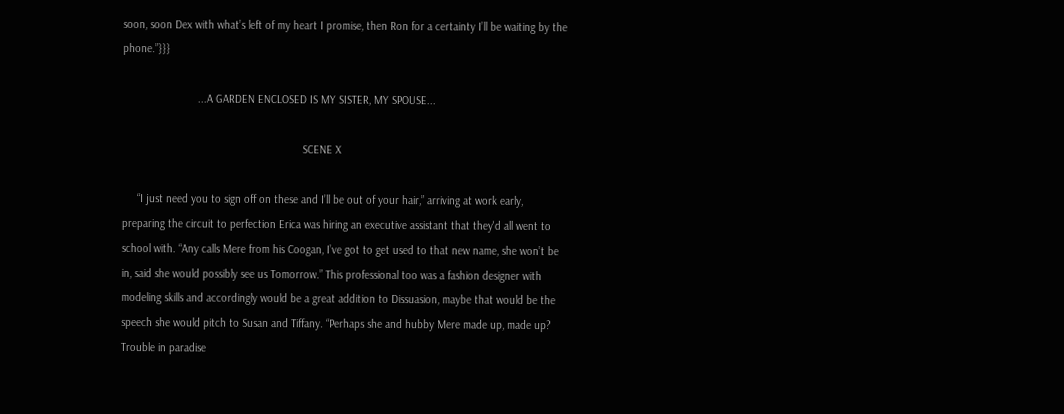soon, soon Dex with what’s left of my heart I promise, then Ron for a certainty I’ll be waiting by the phone.”}}}

                         ...A GARDEN ENCLOSED IS MY SISTER, MY SPOUSE...

                                                            SCENE X

     “I just need you to sign off on these and I’ll be out of your hair,” arriving at work early, preparing the circuit to perfection Erica was hiring an executive assistant that they'd all went to school with. “Any calls Mere from his Coogan, I’ve got to get used to that new name, she won’t be in, said she would possibly see us Tomorrow.” This professional too was a fashion designer with modeling skills and accordingly would be a great addition to Dissuasion, maybe that would be the speech she would pitch to Susan and Tiffany. “Perhaps she and hubby Mere made up, made up? Trouble in paradise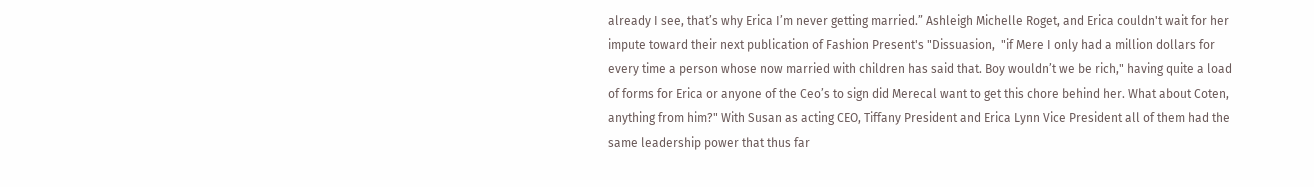already I see, that’s why Erica I’m never getting married.” Ashleigh Michelle Roget, and Erica couldn't wait for her impute toward their next publication of Fashion Present's "Dissuasion,  "if Mere I only had a million dollars for every time a person whose now married with children has said that. Boy wouldn’t we be rich," having quite a load of forms for Erica or anyone of the Ceo’s to sign did Merecal want to get this chore behind her. What about Coten, anything from him?" With Susan as acting CEO, Tiffany President and Erica Lynn Vice President all of them had the same leadership power that thus far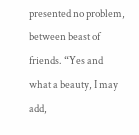presented no problem, between beast of friends. “Yes and what a beauty, I may add,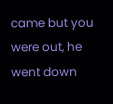came but you were out, he went down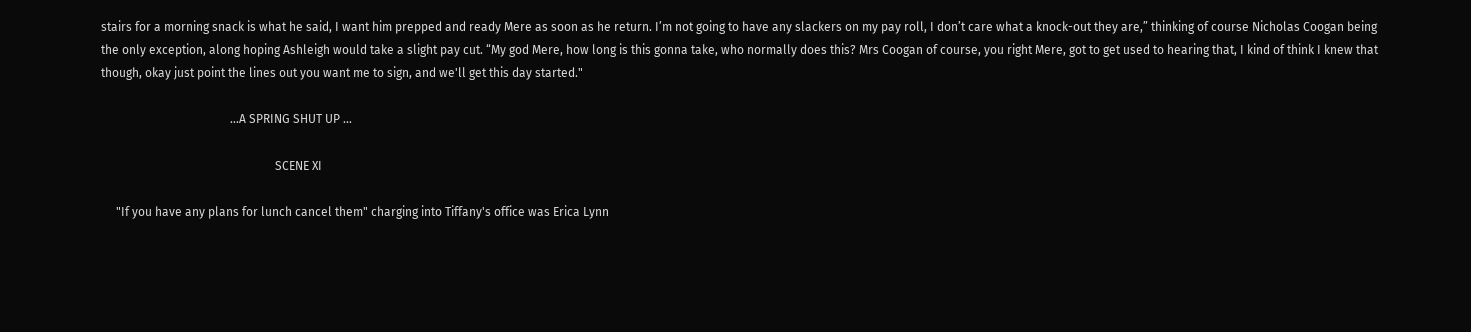stairs for a morning snack is what he said, I want him prepped and ready Mere as soon as he return. I’m not going to have any slackers on my pay roll, I don’t care what a knock-out they are,” thinking of course Nicholas Coogan being the only exception, along hoping Ashleigh would take a slight pay cut. “My god Mere, how long is this gonna take, who normally does this? Mrs Coogan of course, you right Mere, got to get used to hearing that, I kind of think I knew that though, okay just point the lines out you want me to sign, and we'll get this day started."

                                           ...A SPRING SHUT UP ...

                                                          SCENE XI

     "If you have any plans for lunch cancel them" charging into Tiffany's office was Erica Lynn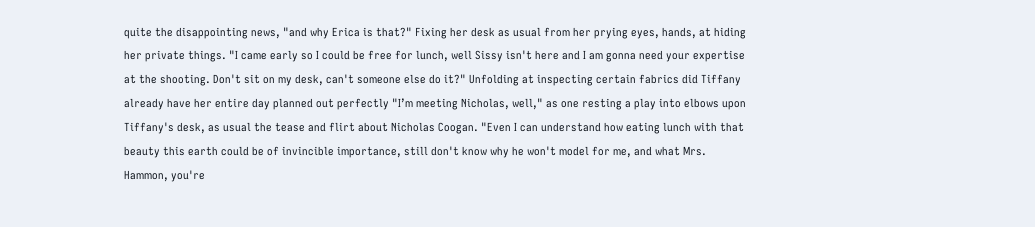quite the disappointing news, "and why Erica is that?" Fixing her desk as usual from her prying eyes, hands, at hiding her private things. "I came early so I could be free for lunch, well Sissy isn't here and I am gonna need your expertise at the shooting. Don't sit on my desk, can't someone else do it?" Unfolding at inspecting certain fabrics did Tiffany already have her entire day planned out perfectly "I’m meeting Nicholas, well," as one resting a play into elbows upon Tiffany's desk, as usual the tease and flirt about Nicholas Coogan. "Even I can understand how eating lunch with that beauty this earth could be of invincible importance, still don't know why he won't model for me, and what Mrs. Hammon, you're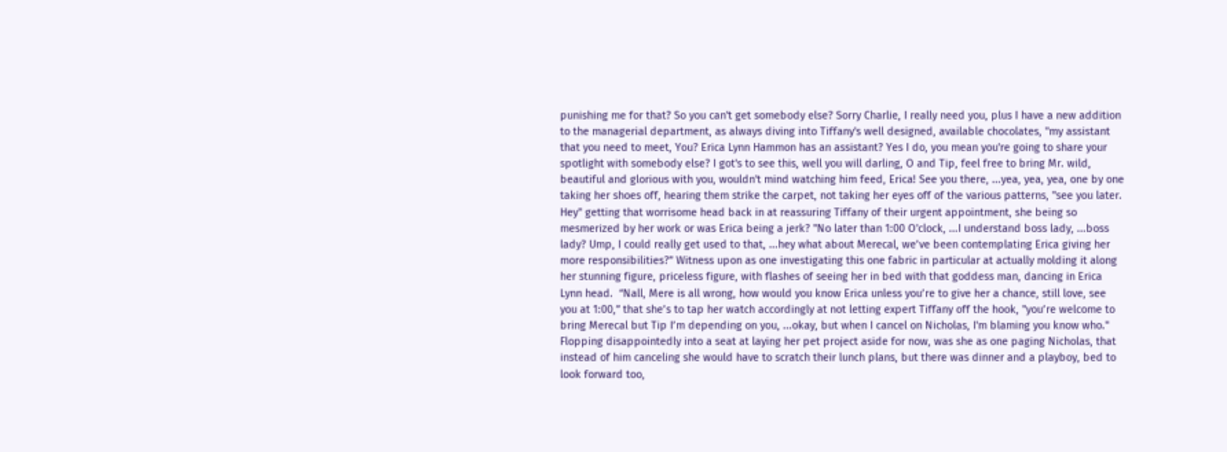punishing me for that? So you can't get somebody else? Sorry Charlie, I really need you, plus I have a new addition to the managerial department, as always diving into Tiffany's well designed, available chocolates, "my assistant that you need to meet, You? Erica Lynn Hammon has an assistant? Yes I do, you mean you're going to share your spotlight with somebody else? I got's to see this, well you will darling, O and Tip, feel free to bring Mr. wild, beautiful and glorious with you, wouldn't mind watching him feed, Erica! See you there, ...yea, yea, yea, one by one taking her shoes off, hearing them strike the carpet, not taking her eyes off of the various patterns, "see you later. Hey" getting that worrisome head back in at reassuring Tiffany of their urgent appointment, she being so mesmerized by her work or was Erica being a jerk? "No later than 1:00 O'clock, ...I understand boss lady, ...boss lady? Ump, I could really get used to that, ...hey what about Merecal, we’ve been contemplating Erica giving her more responsibilities?” Witness upon as one investigating this one fabric in particular at actually molding it along her stunning figure, priceless figure, with flashes of seeing her in bed with that goddess man, dancing in Erica Lynn head.  “Nall, Mere is all wrong, how would you know Erica unless you’re to give her a chance, still love, see you at 1:00,” that she’s to tap her watch accordingly at not letting expert Tiffany off the hook, "you’re welcome to bring Merecal but Tip I’m depending on you, ...okay, but when I cancel on Nicholas, I'm blaming you know who." Flopping disappointedly into a seat at laying her pet project aside for now, was she as one paging Nicholas, that instead of him canceling she would have to scratch their lunch plans, but there was dinner and a playboy, bed to look forward too,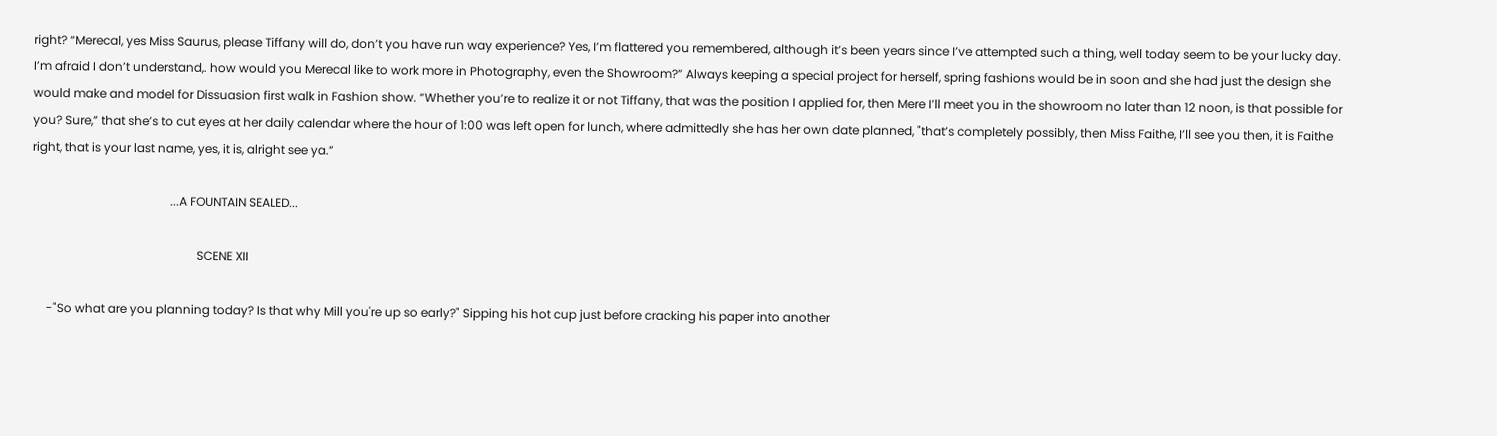right? “Merecal, yes Miss Saurus, please Tiffany will do, don’t you have run way experience? Yes, I’m flattered you remembered, although it’s been years since I’ve attempted such a thing, well today seem to be your lucky day. I’m afraid I don’t understand,. how would you Merecal like to work more in Photography, even the Showroom?” Always keeping a special project for herself, spring fashions would be in soon and she had just the design she would make and model for Dissuasion first walk in Fashion show. “Whether you’re to realize it or not Tiffany, that was the position I applied for, then Mere I’ll meet you in the showroom no later than 12 noon, is that possible for you? Sure,” that she’s to cut eyes at her daily calendar where the hour of 1:00 was left open for lunch, where admittedly she has her own date planned, "that’s completely possibly, then Miss Faithe, I’ll see you then, it is Faithe right, that is your last name, yes, it is, alright see ya.”

                                              ...A FOUNTAIN SEALED...

                                                       SCENE XII

     -"So what are you planning today? Is that why Mill you're up so early?" Sipping his hot cup just before cracking his paper into another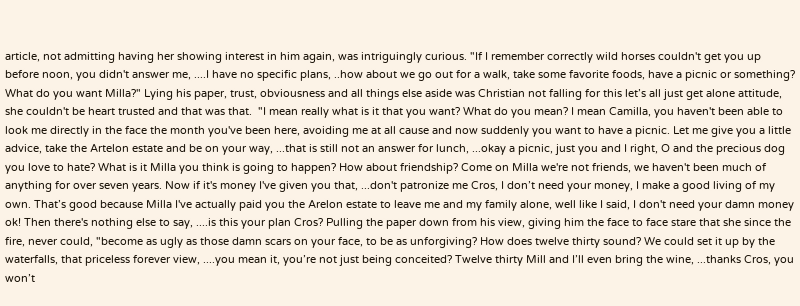article, not admitting having her showing interest in him again, was intriguingly curious. "If I remember correctly wild horses couldn't get you up before noon, you didn't answer me, ....I have no specific plans, ..how about we go out for a walk, take some favorite foods, have a picnic or something? What do you want Milla?" Lying his paper, trust, obviousness and all things else aside was Christian not falling for this let’s all just get alone attitude, she couldn't be heart trusted and that was that.  "I mean really what is it that you want? What do you mean? I mean Camilla, you haven't been able to look me directly in the face the month you've been here, avoiding me at all cause and now suddenly you want to have a picnic. Let me give you a little advice, take the Artelon estate and be on your way, ...that is still not an answer for lunch, ...okay a picnic, just you and I right, O and the precious dog you love to hate? What is it Milla you think is going to happen? How about friendship? Come on Milla we're not friends, we haven't been much of anything for over seven years. Now if it's money I've given you that, ...don't patronize me Cros, I don’t need your money, I make a good living of my own. That’s good because Milla I've actually paid you the Arelon estate to leave me and my family alone, well like I said, I don't need your damn money ok! Then there's nothing else to say, ....is this your plan Cros? Pulling the paper down from his view, giving him the face to face stare that she since the fire, never could, "become as ugly as those damn scars on your face, to be as unforgiving? How does twelve thirty sound? We could set it up by the waterfalls, that priceless forever view, ....you mean it, you’re not just being conceited? Twelve thirty Mill and I’ll even bring the wine, ...thanks Cros, you won’t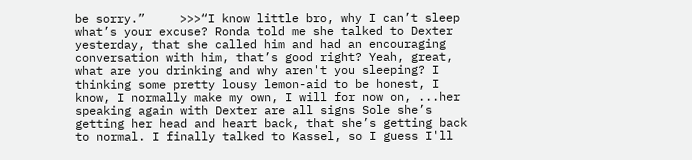be sorry.”     >>>“I know little bro, why I can’t sleep what’s your excuse? Ronda told me she talked to Dexter yesterday, that she called him and had an encouraging conversation with him, that’s good right? Yeah, great, what are you drinking and why aren't you sleeping? I thinking some pretty lousy lemon-aid to be honest, I know, I normally make my own, I will for now on, ...her speaking again with Dexter are all signs Sole she’s getting her head and heart back, that she’s getting back to normal. I finally talked to Kassel, so I guess I'll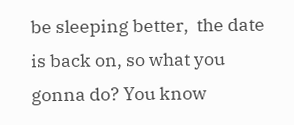be sleeping better,  the date is back on, so what you gonna do? You know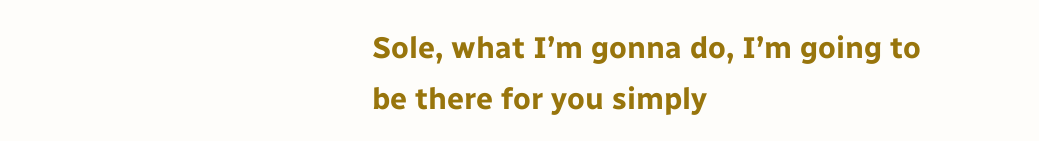Sole, what I’m gonna do, I’m going to be there for you simply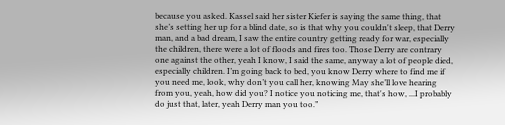because you asked. Kassel said her sister Kiefer is saying the same thing, that she’s setting her up for a blind date, so is that why you couldn't sleep, that Derry man, and a bad dream, I saw the entire country getting ready for war, especially the children, there were a lot of floods and fires too. Those Derry are contrary one against the other, yeah I know, I said the same, anyway a lot of people died, especially children. I’m going back to bed, you know Derry where to find me if you need me, look, why don’t you call her, knowing May she’ll love hearing from you, yeah, how did you? I notice you noticing me, that's how, ...I probably do just that, later, yeah Derry man you too.”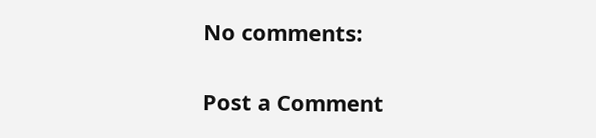No comments:

Post a Comment